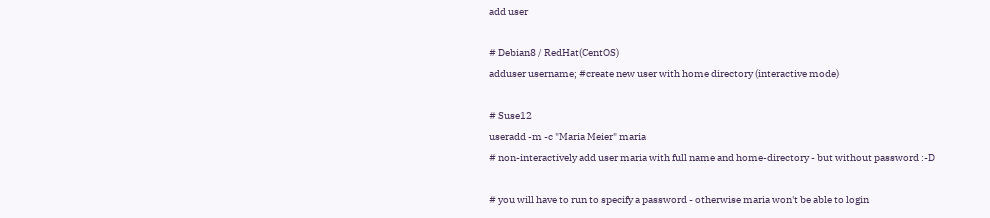add user

# Debian8 / RedHat(CentOS)
adduser username; #create new user with home directory (interactive mode)

# Suse12
useradd -m -c "Maria Meier" maria
# non-interactively add user maria with full name and home-directory - but without password :-D

# you will have to run to specify a password - otherwise maria won't be able to login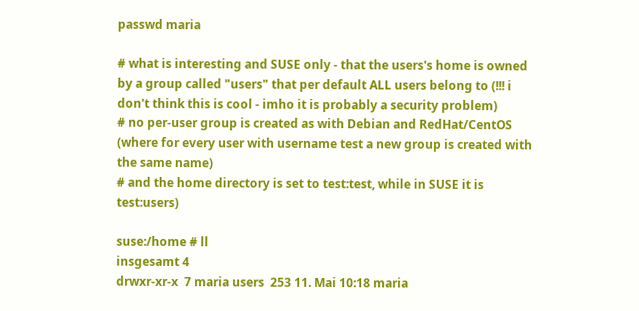passwd maria

# what is interesting and SUSE only - that the users's home is owned by a group called "users" that per default ALL users belong to (!!! i don't think this is cool - imho it is probably a security problem)
# no per-user group is created as with Debian and RedHat/CentOS (where for every user with username test a new group is created with the same name)
# and the home directory is set to test:test, while in SUSE it is test:users)

suse:/home # ll
insgesamt 4
drwxr-xr-x  7 maria users  253 11. Mai 10:18 maria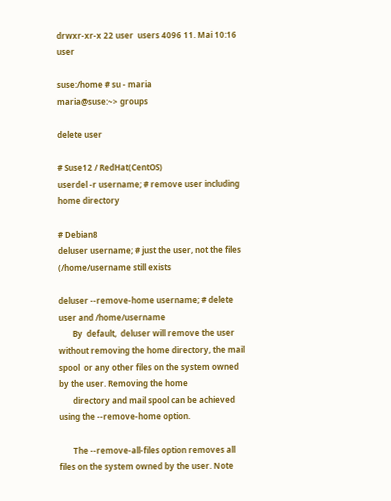drwxr-xr-x 22 user  users 4096 11. Mai 10:16 user

suse:/home # su - maria
maria@suse:~> groups

delete user

# Suse12 / RedHat(CentOS)
userdel -r username; # remove user including home directory

# Debian8
deluser username; # just the user, not the files (/home/username still exists

deluser --remove-home username; # delete user and /home/username
       By  default,  deluser will remove the user without removing the home directory, the mail spool  or any other files on the system owned by the user. Removing the home
       directory and mail spool can be achieved using the --remove-home option.

       The --remove-all-files option removes all files on the system owned by the user. Note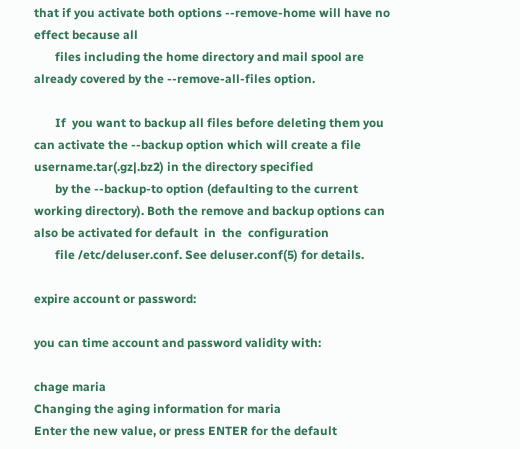that if you activate both options --remove-home will have no effect because all
       files including the home directory and mail spool are already covered by the --remove-all-files option.

       If  you want to backup all files before deleting them you can activate the --backup option which will create a file username.tar(.gz|.bz2) in the directory specified
       by the --backup-to option (defaulting to the current working directory). Both the remove and backup options can also be activated for default  in  the  configuration
       file /etc/deluser.conf. See deluser.conf(5) for details.

expire account or password:

you can time account and password validity with:

chage maria
Changing the aging information for maria
Enter the new value, or press ENTER for the default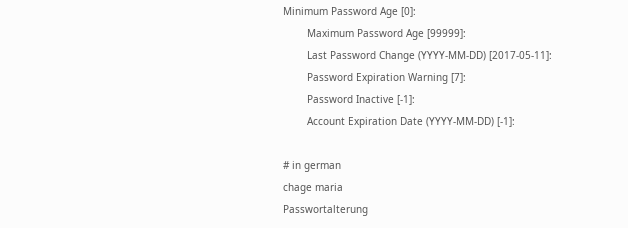Minimum Password Age [0]:
        Maximum Password Age [99999]:
        Last Password Change (YYYY-MM-DD) [2017-05-11]:
        Password Expiration Warning [7]:
        Password Inactive [-1]:
        Account Expiration Date (YYYY-MM-DD) [-1]:

# in german
chage maria
Passwortalterung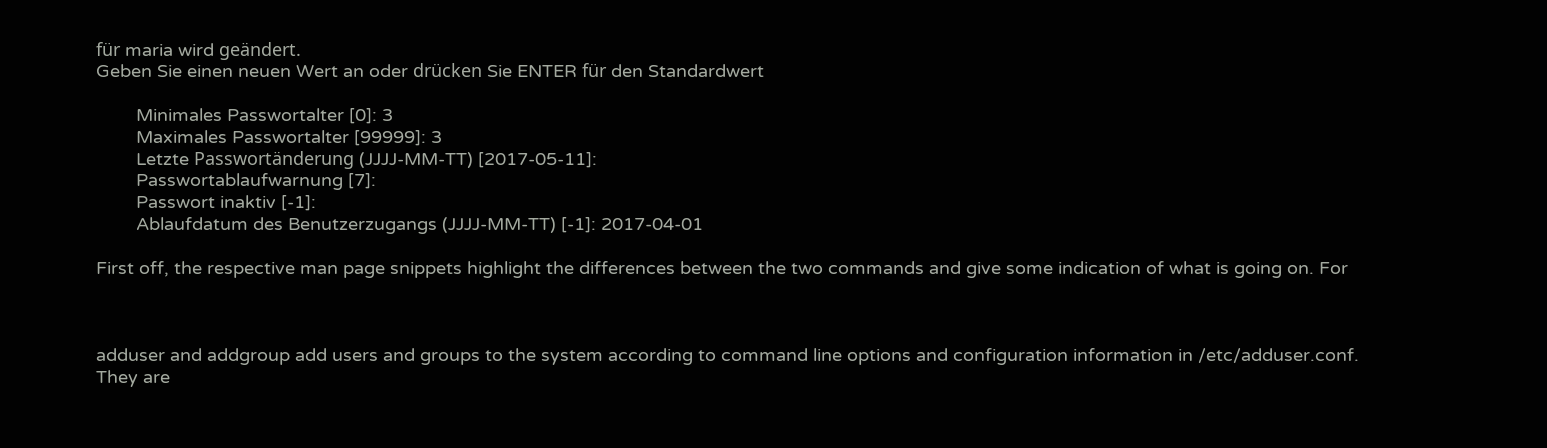für maria wird geändert.
Geben Sie einen neuen Wert an oder drücken Sie ENTER für den Standardwert

        Minimales Passwortalter [0]: 3
        Maximales Passwortalter [99999]: 3
        Letzte Passwortänderung (JJJJ-MM-TT) [2017-05-11]:
        Passwortablaufwarnung [7]:
        Passwort inaktiv [-1]:
        Ablaufdatum des Benutzerzugangs (JJJJ-MM-TT) [-1]: 2017-04-01

First off, the respective man page snippets highlight the differences between the two commands and give some indication of what is going on. For



adduser and addgroup add users and groups to the system according to command line options and configuration information in /etc/adduser.conf. They are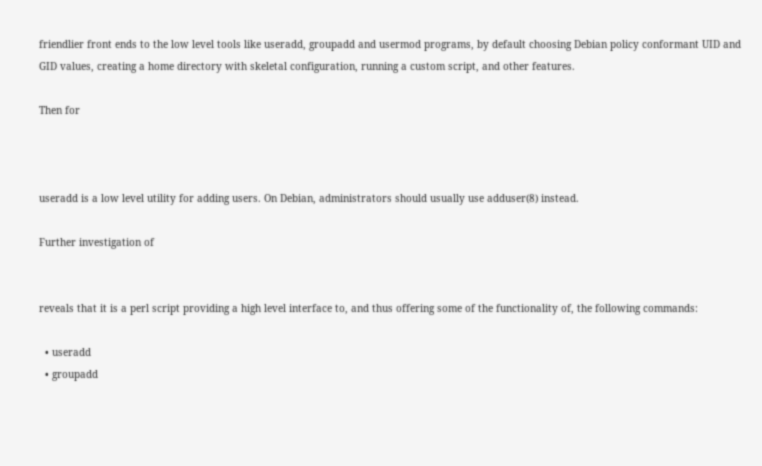friendlier front ends to the low level tools like useradd, groupadd and usermod programs, by default choosing Debian policy conformant UID and GID values, creating a home directory with skeletal configuration, running a custom script, and other features.

Then for



useradd is a low level utility for adding users. On Debian, administrators should usually use adduser(8) instead.

Further investigation of


reveals that it is a perl script providing a high level interface to, and thus offering some of the functionality of, the following commands:

  • useradd
  • groupadd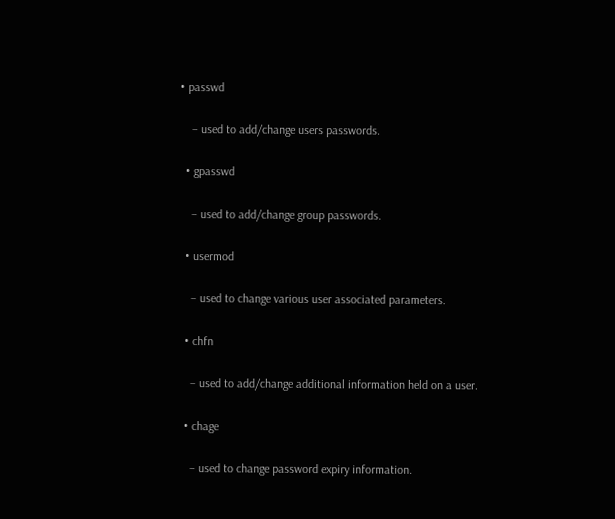• passwd

    – used to add/change users passwords.

  • gpasswd

    – used to add/change group passwords.

  • usermod

    – used to change various user associated parameters.

  • chfn

    – used to add/change additional information held on a user.

  • chage

    – used to change password expiry information.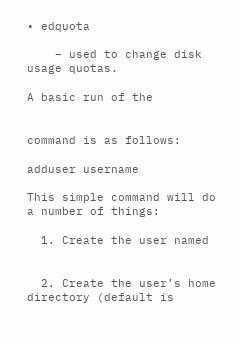• edquota

    – used to change disk usage quotas.

A basic run of the


command is as follows:

adduser username

This simple command will do a number of things:

  1. Create the user named


  2. Create the user’s home directory (default is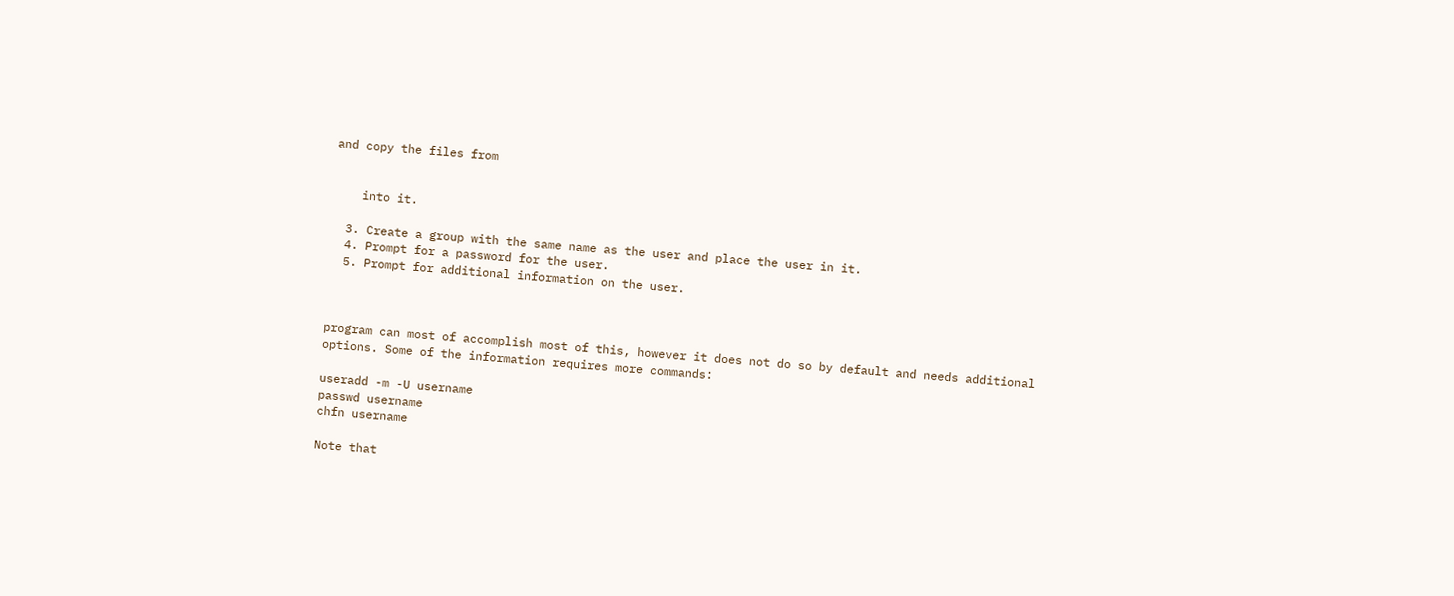and copy the files from


    into it.

  3. Create a group with the same name as the user and place the user in it.
  4. Prompt for a password for the user.
  5. Prompt for additional information on the user.



program can most of accomplish most of this, however it does not do so by default and needs additional options. Some of the information requires more commands:

useradd -m -U username
passwd username
chfn username

Note that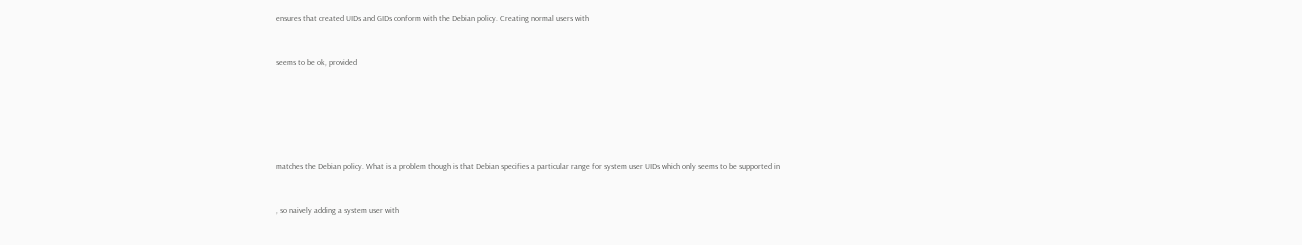ensures that created UIDs and GIDs conform with the Debian policy. Creating normal users with


seems to be ok, provided






matches the Debian policy. What is a problem though is that Debian specifies a particular range for system user UIDs which only seems to be supported in


, so naively adding a system user with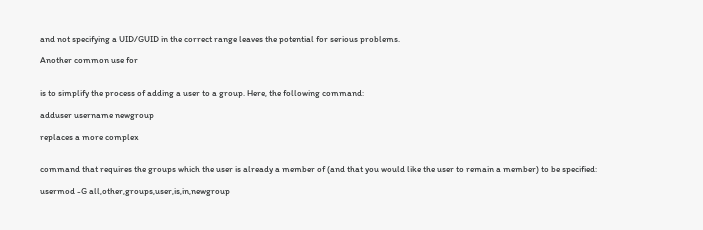and not specifying a UID/GUID in the correct range leaves the potential for serious problems.

Another common use for


is to simplify the process of adding a user to a group. Here, the following command:

adduser username newgroup

replaces a more complex


command that requires the groups which the user is already a member of (and that you would like the user to remain a member) to be specified:

usermod -G all,other,groups,user,is,in,newgroup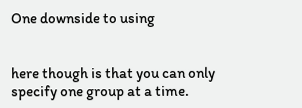One downside to using


here though is that you can only specify one group at a time.